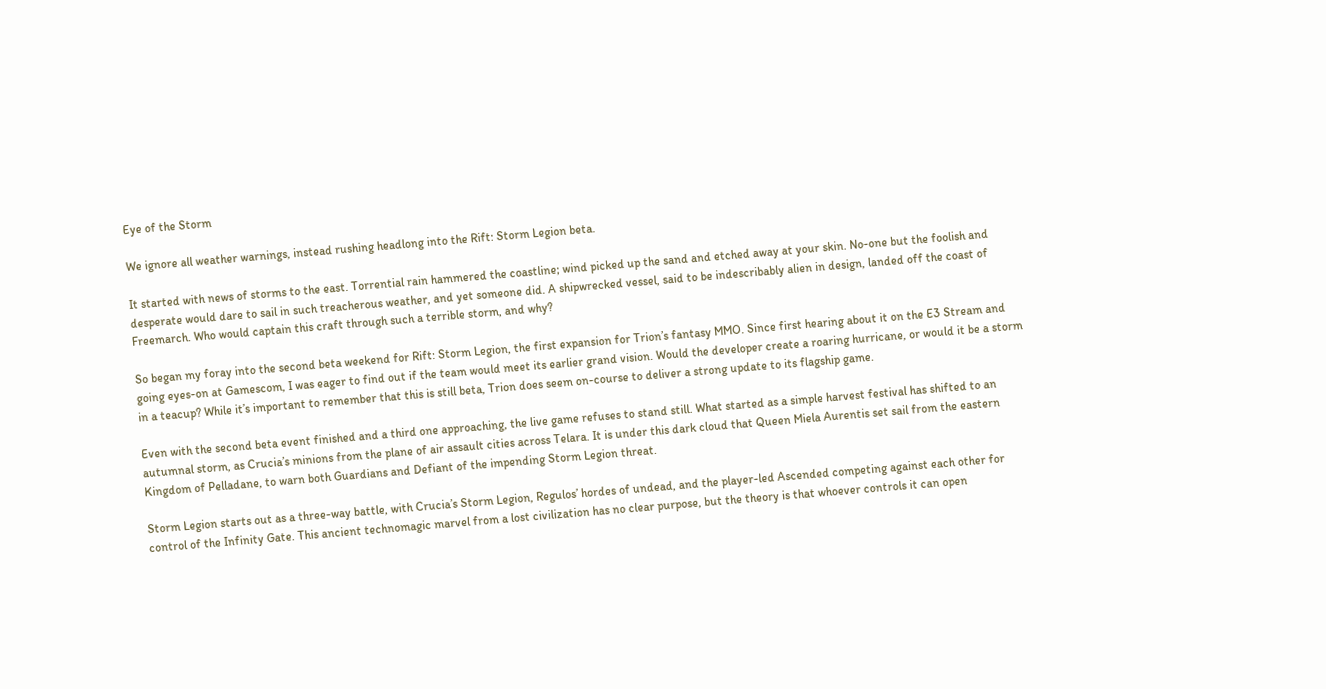Eye of the Storm

We ignore all weather warnings, instead rushing headlong into the Rift: Storm Legion beta.

It started with news of storms to the east. Torrential rain hammered the coastline; wind picked up the sand and etched away at your skin. No-one but the foolish and desperate would dare to sail in such treacherous weather, and yet someone did. A shipwrecked vessel, said to be indescribably alien in design, landed off the coast of Freemarch. Who would captain this craft through such a terrible storm, and why?

So began my foray into the second beta weekend for Rift: Storm Legion, the first expansion for Trion’s fantasy MMO. Since first hearing about it on the E3 Stream and going eyes-on at Gamescom, I was eager to find out if the team would meet its earlier grand vision. Would the developer create a roaring hurricane, or would it be a storm in a teacup? While it’s important to remember that this is still beta, Trion does seem on-course to deliver a strong update to its flagship game.

Even with the second beta event finished and a third one approaching, the live game refuses to stand still. What started as a simple harvest festival has shifted to an autumnal storm, as Crucia’s minions from the plane of air assault cities across Telara. It is under this dark cloud that Queen Miela Aurentis set sail from the eastern Kingdom of Pelladane, to warn both Guardians and Defiant of the impending Storm Legion threat.

Storm Legion starts out as a three-way battle, with Crucia’s Storm Legion, Regulos’ hordes of undead, and the player-led Ascended competing against each other for control of the Infinity Gate. This ancient technomagic marvel from a lost civilization has no clear purpose, but the theory is that whoever controls it can open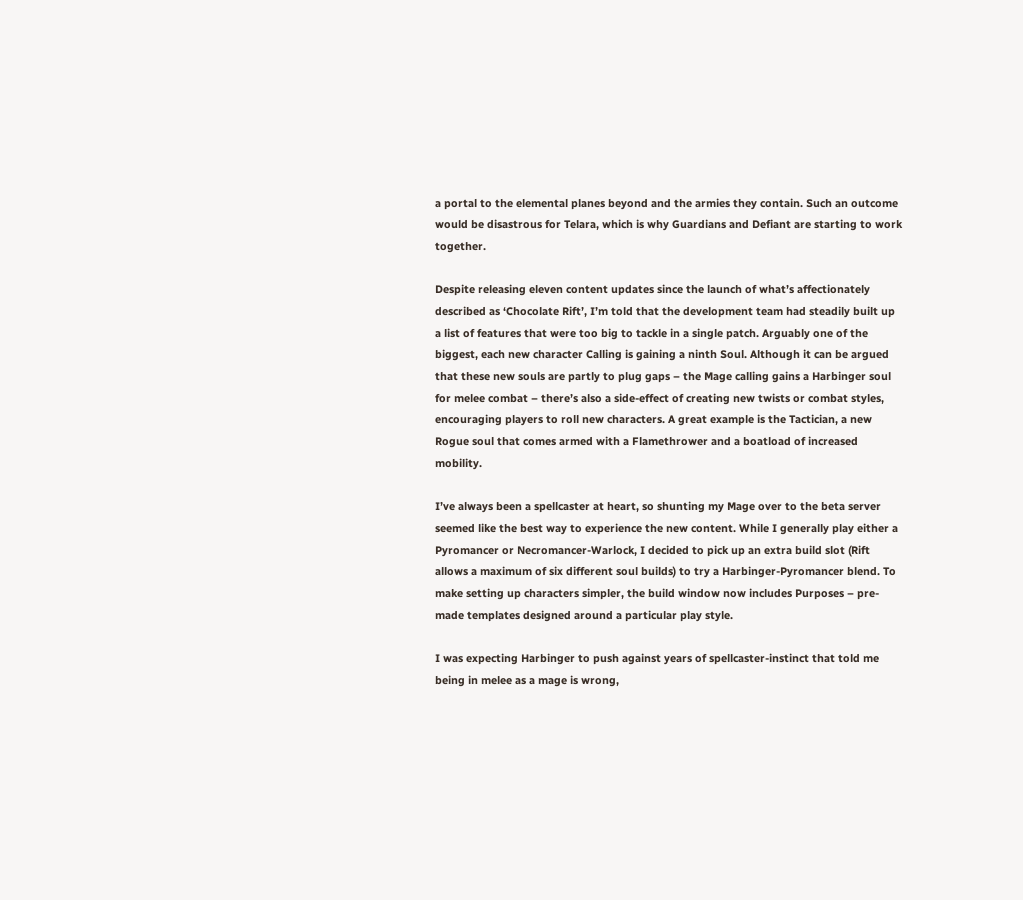a portal to the elemental planes beyond and the armies they contain. Such an outcome would be disastrous for Telara, which is why Guardians and Defiant are starting to work together.

Despite releasing eleven content updates since the launch of what’s affectionately described as ‘Chocolate Rift’, I’m told that the development team had steadily built up a list of features that were too big to tackle in a single patch. Arguably one of the biggest, each new character Calling is gaining a ninth Soul. Although it can be argued that these new souls are partly to plug gaps – the Mage calling gains a Harbinger soul for melee combat – there’s also a side-effect of creating new twists or combat styles, encouraging players to roll new characters. A great example is the Tactician, a new Rogue soul that comes armed with a Flamethrower and a boatload of increased mobility.

I’ve always been a spellcaster at heart, so shunting my Mage over to the beta server seemed like the best way to experience the new content. While I generally play either a Pyromancer or Necromancer-Warlock, I decided to pick up an extra build slot (Rift allows a maximum of six different soul builds) to try a Harbinger-Pyromancer blend. To make setting up characters simpler, the build window now includes Purposes – pre-made templates designed around a particular play style.

I was expecting Harbinger to push against years of spellcaster-instinct that told me being in melee as a mage is wrong,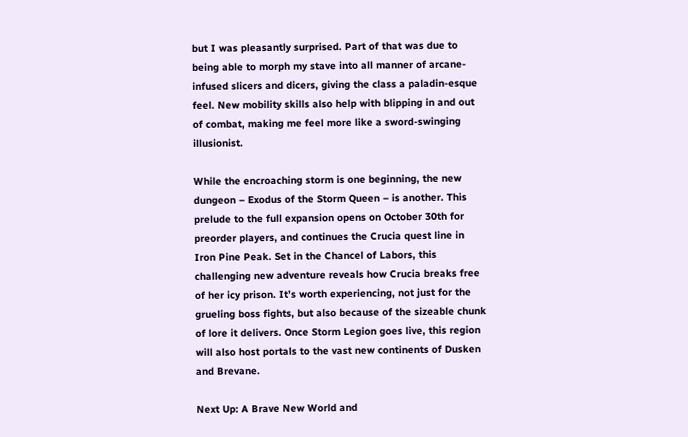but I was pleasantly surprised. Part of that was due to being able to morph my stave into all manner of arcane-infused slicers and dicers, giving the class a paladin-esque feel. New mobility skills also help with blipping in and out of combat, making me feel more like a sword-swinging illusionist.

While the encroaching storm is one beginning, the new dungeon – Exodus of the Storm Queen – is another. This prelude to the full expansion opens on October 30th for preorder players, and continues the Crucia quest line in Iron Pine Peak. Set in the Chancel of Labors, this challenging new adventure reveals how Crucia breaks free of her icy prison. It’s worth experiencing, not just for the grueling boss fights, but also because of the sizeable chunk of lore it delivers. Once Storm Legion goes live, this region will also host portals to the vast new continents of Dusken and Brevane.

Next Up: A Brave New World and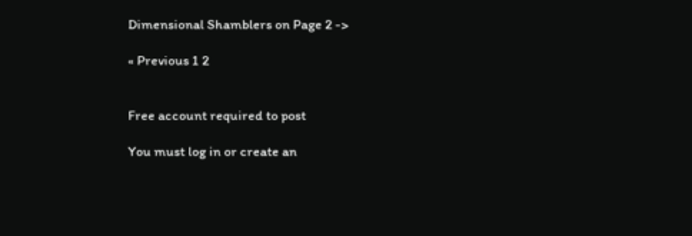Dimensional Shamblers on Page 2 ->

« Previous 1 2


Free account required to post

You must log in or create an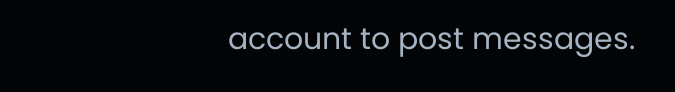account to post messages.